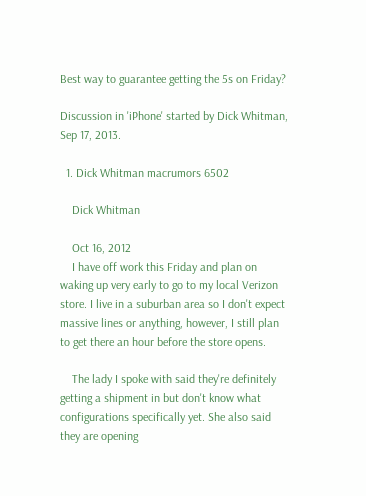Best way to guarantee getting the 5s on Friday?

Discussion in 'iPhone' started by Dick Whitman, Sep 17, 2013.

  1. Dick Whitman macrumors 6502

    Dick Whitman

    Oct 16, 2012
    I have off work this Friday and plan on waking up very early to go to my local Verizon store. I live in a suburban area so I don't expect massive lines or anything, however, I still plan to get there an hour before the store opens.

    The lady I spoke with said they're definitely getting a shipment in but don't know what configurations specifically yet. She also said they are opening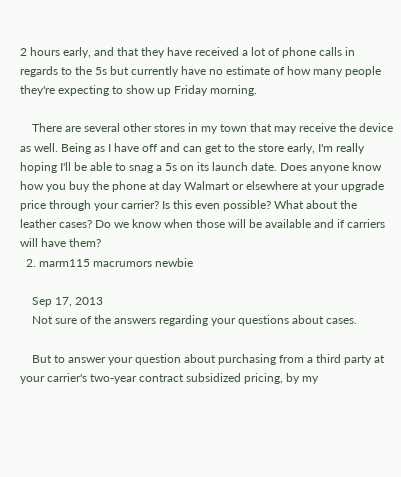2 hours early, and that they have received a lot of phone calls in regards to the 5s but currently have no estimate of how many people they're expecting to show up Friday morning.

    There are several other stores in my town that may receive the device as well. Being as I have off and can get to the store early, I'm really hoping I'll be able to snag a 5s on its launch date. Does anyone know how you buy the phone at day Walmart or elsewhere at your upgrade price through your carrier? Is this even possible? What about the leather cases? Do we know when those will be available and if carriers will have them?
  2. marm115 macrumors newbie

    Sep 17, 2013
    Not sure of the answers regarding your questions about cases.

    But to answer your question about purchasing from a third party at your carrier's two-year contract subsidized pricing, by my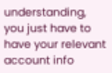understanding, you just have to have your relevant account info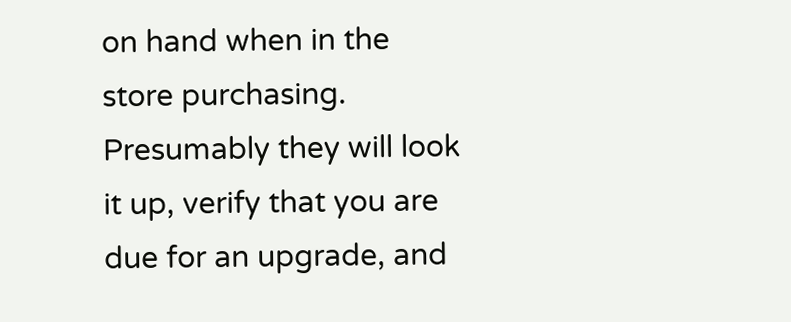on hand when in the store purchasing. Presumably they will look it up, verify that you are due for an upgrade, and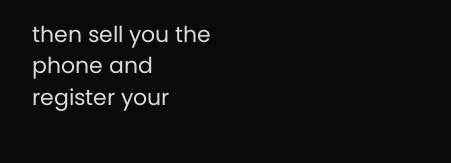then sell you the phone and register your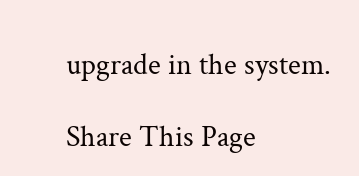upgrade in the system.

Share This Page